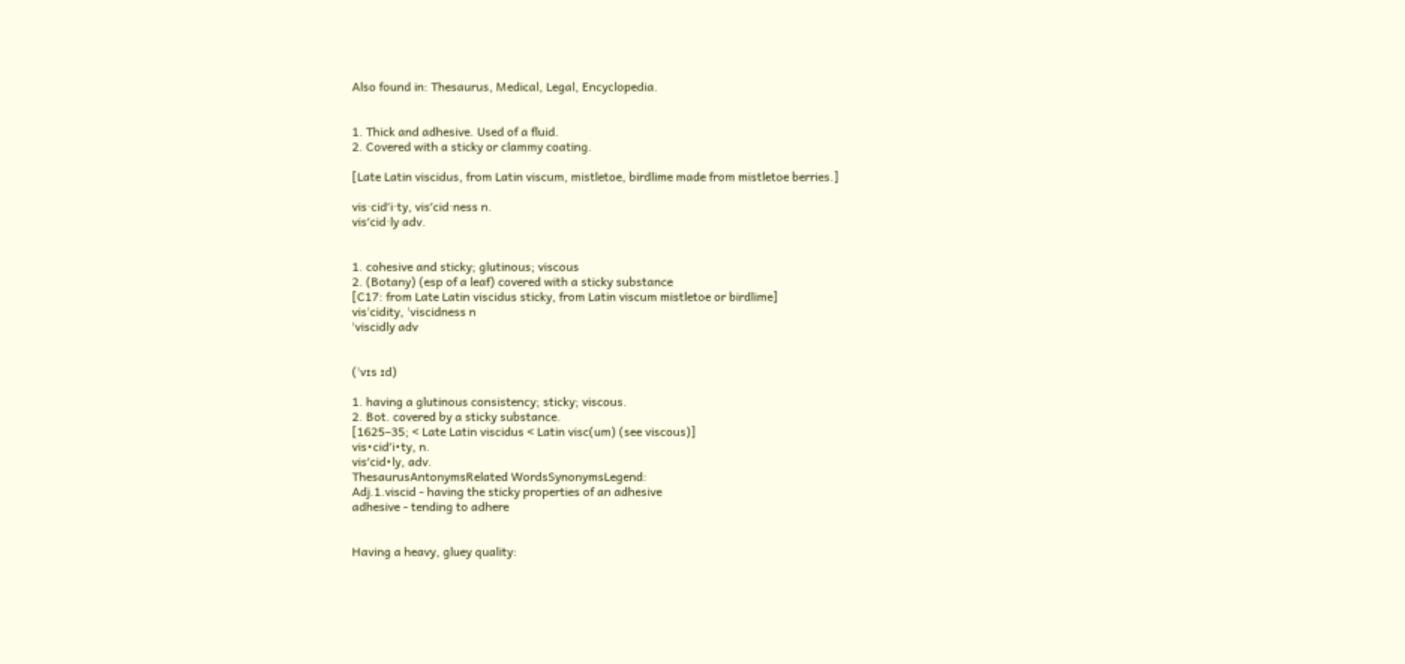Also found in: Thesaurus, Medical, Legal, Encyclopedia.


1. Thick and adhesive. Used of a fluid.
2. Covered with a sticky or clammy coating.

[Late Latin viscidus, from Latin viscum, mistletoe, birdlime made from mistletoe berries.]

vis·cid′i·ty, vis′cid·ness n.
vis′cid·ly adv.


1. cohesive and sticky; glutinous; viscous
2. (Botany) (esp of a leaf) covered with a sticky substance
[C17: from Late Latin viscidus sticky, from Latin viscum mistletoe or birdlime]
visˈcidity, ˈviscidness n
ˈviscidly adv


(ˈvɪs ɪd)

1. having a glutinous consistency; sticky; viscous.
2. Bot. covered by a sticky substance.
[1625–35; < Late Latin viscidus < Latin visc(um) (see viscous)]
vis•cid′i•ty, n.
vis′cid•ly, adv.
ThesaurusAntonymsRelated WordsSynonymsLegend:
Adj.1.viscid - having the sticky properties of an adhesive
adhesive - tending to adhere


Having a heavy, gluey quality: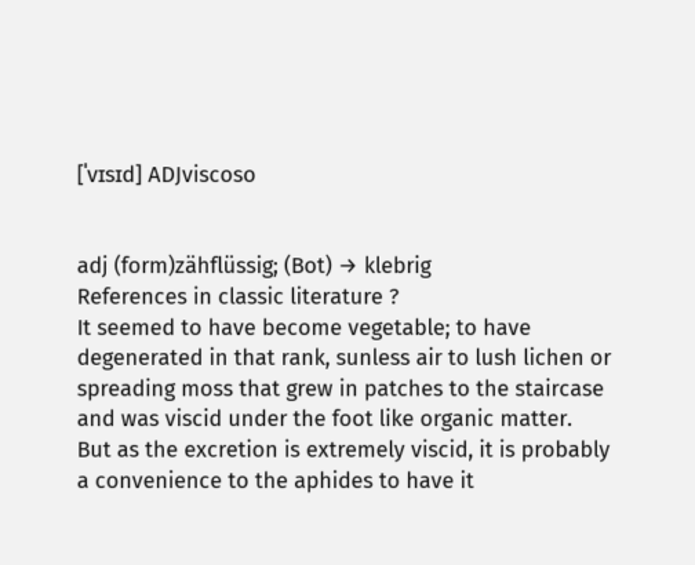[ˈvɪsɪd] ADJviscoso


adj (form)zähflüssig; (Bot) → klebrig
References in classic literature ?
It seemed to have become vegetable; to have degenerated in that rank, sunless air to lush lichen or spreading moss that grew in patches to the staircase and was viscid under the foot like organic matter.
But as the excretion is extremely viscid, it is probably a convenience to the aphides to have it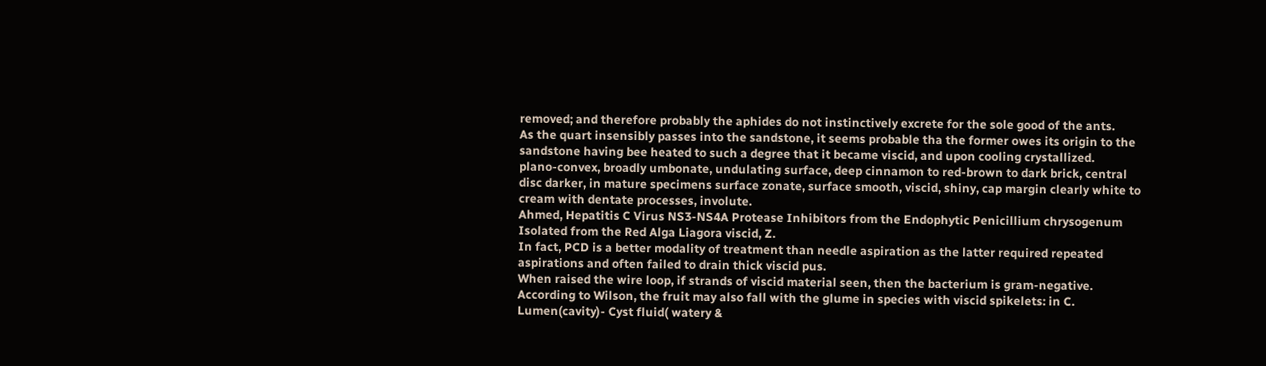removed; and therefore probably the aphides do not instinctively excrete for the sole good of the ants.
As the quart insensibly passes into the sandstone, it seems probable tha the former owes its origin to the sandstone having bee heated to such a degree that it became viscid, and upon cooling crystallized.
plano-convex, broadly umbonate, undulating surface, deep cinnamon to red-brown to dark brick, central disc darker, in mature specimens surface zonate, surface smooth, viscid, shiny, cap margin clearly white to cream with dentate processes, involute.
Ahmed, Hepatitis C Virus NS3-NS4A Protease Inhibitors from the Endophytic Penicillium chrysogenum Isolated from the Red Alga Liagora viscid, Z.
In fact, PCD is a better modality of treatment than needle aspiration as the latter required repeated aspirations and often failed to drain thick viscid pus.
When raised the wire loop, if strands of viscid material seen, then the bacterium is gram-negative.
According to Wilson, the fruit may also fall with the glume in species with viscid spikelets: in C.
Lumen(cavity)- Cyst fluid( watery &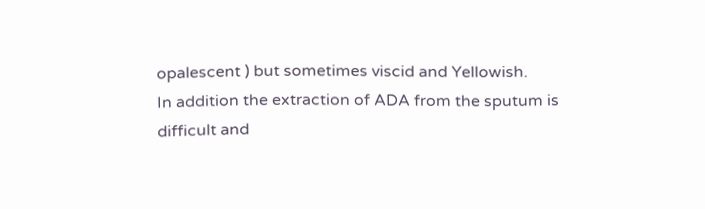opalescent ) but sometimes viscid and Yellowish.
In addition the extraction of ADA from the sputum is difficult and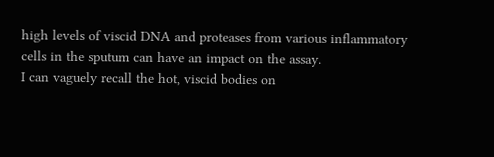high levels of viscid DNA and proteases from various inflammatory cells in the sputum can have an impact on the assay.
I can vaguely recall the hot, viscid bodies on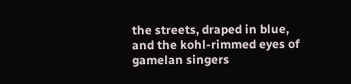the streets, draped in blue, and the kohl-rimmed eyes of gamelan singers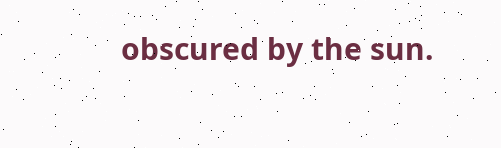obscured by the sun.